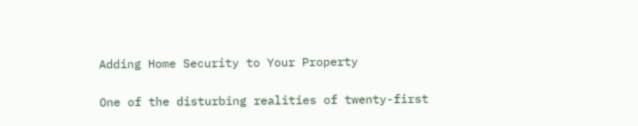Adding Home Security to Your Property

One of the disturbing realities of twenty-first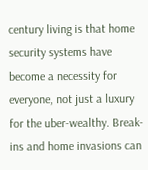century living is that home security systems have become a necessity for everyone, not just a luxury for the uber-wealthy. Break-ins and home invasions can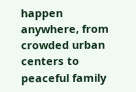happen anywhere, from crowded urban centers to peaceful family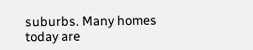suburbs. Many homes today are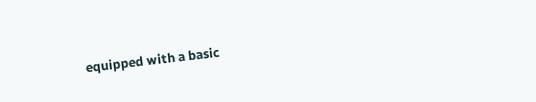equipped with a basic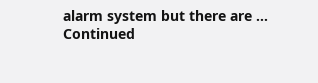alarm system but there are … Continued